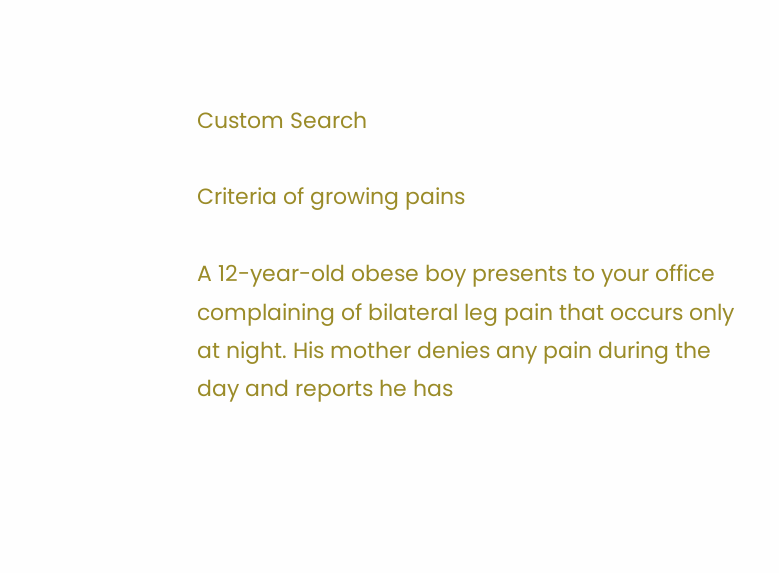Custom Search

Criteria of growing pains

A 12-year-old obese boy presents to your office complaining of bilateral leg pain that occurs only at night. His mother denies any pain during the day and reports he has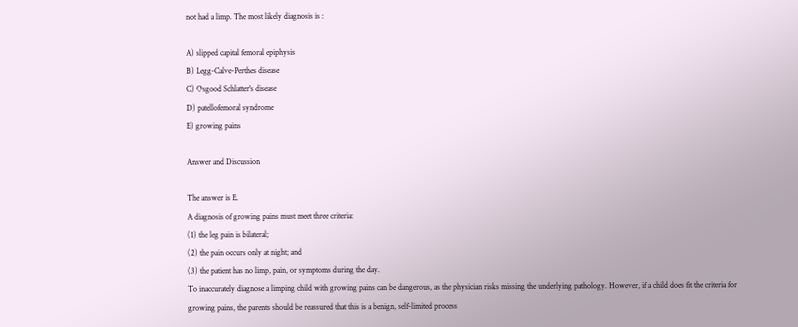not had a limp. The most likely diagnosis is :

A) slipped capital femoral epiphysis
B) Legg-Calve-Perthes disease
C) Osgood Schlatter's disease
D) patellofemoral syndrome
E) growing pains

Answer and Discussion

The answer is E.
A diagnosis of growing pains must meet three criteria:
(1) the leg pain is bilateral;
(2) the pain occurs only at night; and
(3) the patient has no limp, pain, or symptoms during the day.
To inaccurately diagnose a limping child with growing pains can be dangerous, as the physician risks missing the underlying pathology. However, if a child does fit the criteria for growing pains, the parents should be reassured that this is a benign, self-limited process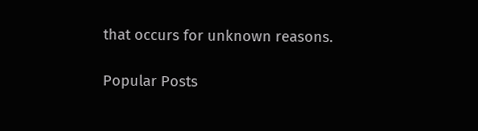that occurs for unknown reasons.

Popular Posts